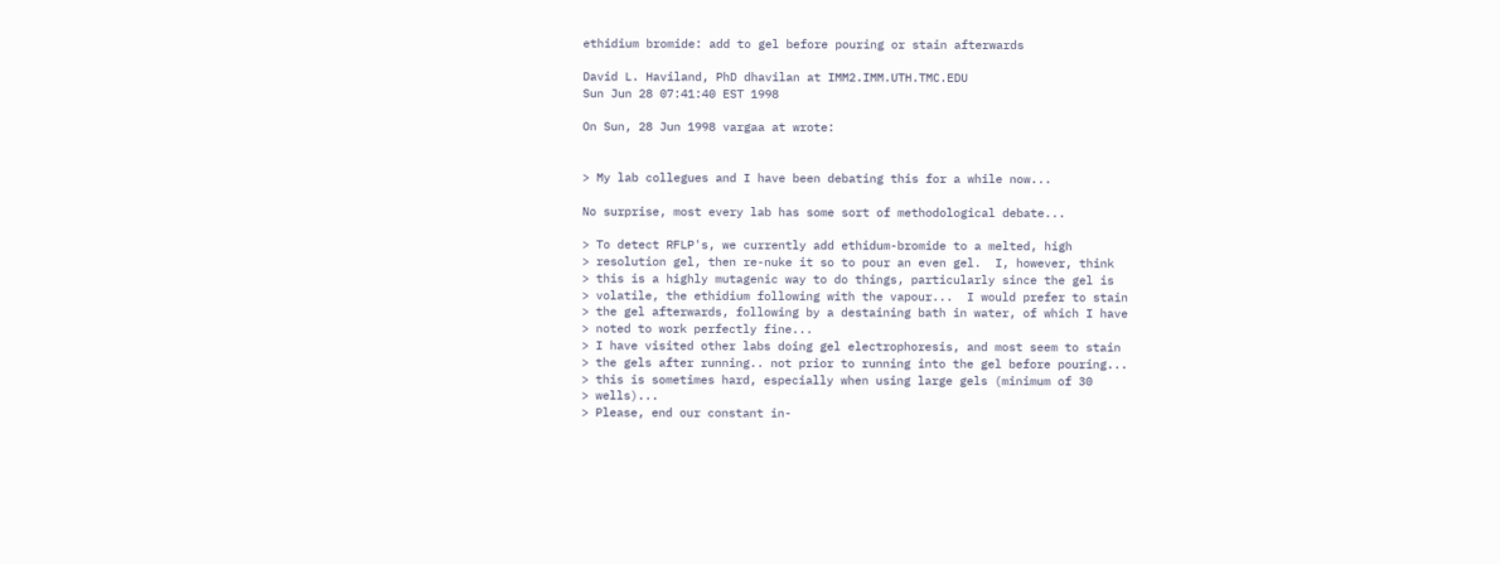ethidium bromide: add to gel before pouring or stain afterwards

David L. Haviland, PhD dhavilan at IMM2.IMM.UTH.TMC.EDU
Sun Jun 28 07:41:40 EST 1998

On Sun, 28 Jun 1998 vargaa at wrote:


> My lab collegues and I have been debating this for a while now...

No surprise, most every lab has some sort of methodological debate...

> To detect RFLP's, we currently add ethidum-bromide to a melted, high
> resolution gel, then re-nuke it so to pour an even gel.  I, however, think
> this is a highly mutagenic way to do things, particularly since the gel is
> volatile, the ethidium following with the vapour...  I would prefer to stain
> the gel afterwards, following by a destaining bath in water, of which I have
> noted to work perfectly fine...
> I have visited other labs doing gel electrophoresis, and most seem to stain
> the gels after running.. not prior to running into the gel before pouring...
> this is sometimes hard, especially when using large gels (minimum of 30
> wells)...
> Please, end our constant in-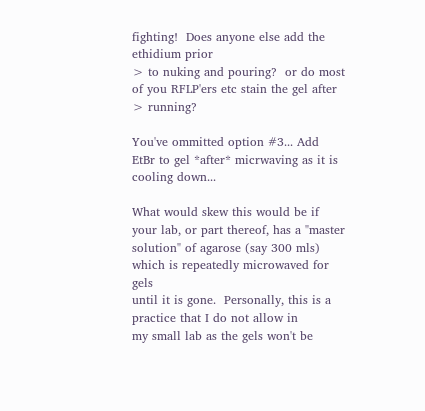fighting!  Does anyone else add the ethidium prior
> to nuking and pouring?  or do most of you RFLP'ers etc stain the gel after
> running?

You've ommitted option #3... Add EtBr to gel *after* micrwaving as it is
cooling down...

What would skew this would be if your lab, or part thereof, has a "master
solution" of agarose (say 300 mls) which is repeatedly microwaved for gels
until it is gone.  Personally, this is a practice that I do not allow in
my small lab as the gels won't be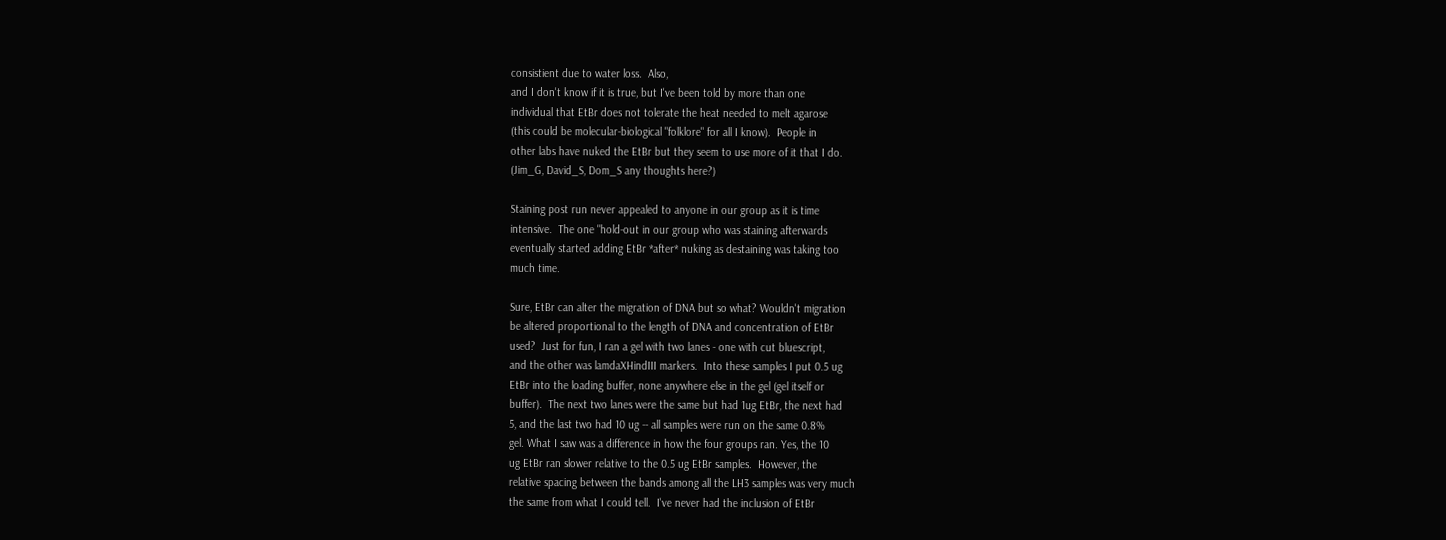consistient due to water loss.  Also,
and I don't know if it is true, but I've been told by more than one
individual that EtBr does not tolerate the heat needed to melt agarose
(this could be molecular-biological "folklore" for all I know).  People in
other labs have nuked the EtBr but they seem to use more of it that I do.
(Jim_G, David_S, Dom_S any thoughts here?)

Staining post run never appealed to anyone in our group as it is time
intensive.  The one "hold-out in our group who was staining afterwards
eventually started adding EtBr *after* nuking as destaining was taking too
much time.

Sure, EtBr can alter the migration of DNA but so what? Wouldn't migration
be altered proportional to the length of DNA and concentration of EtBr
used?  Just for fun, I ran a gel with two lanes - one with cut bluescript,
and the other was lamdaXHindIII markers.  Into these samples I put 0.5 ug
EtBr into the loading buffer, none anywhere else in the gel (gel itself or
buffer).  The next two lanes were the same but had 1ug EtBr, the next had
5, and the last two had 10 ug -- all samples were run on the same 0.8%
gel. What I saw was a difference in how the four groups ran. Yes, the 10
ug EtBr ran slower relative to the 0.5 ug EtBr samples.  However, the
relative spacing between the bands among all the LH3 samples was very much
the same from what I could tell.  I've never had the inclusion of EtBr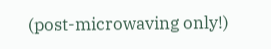(post-microwaving only!)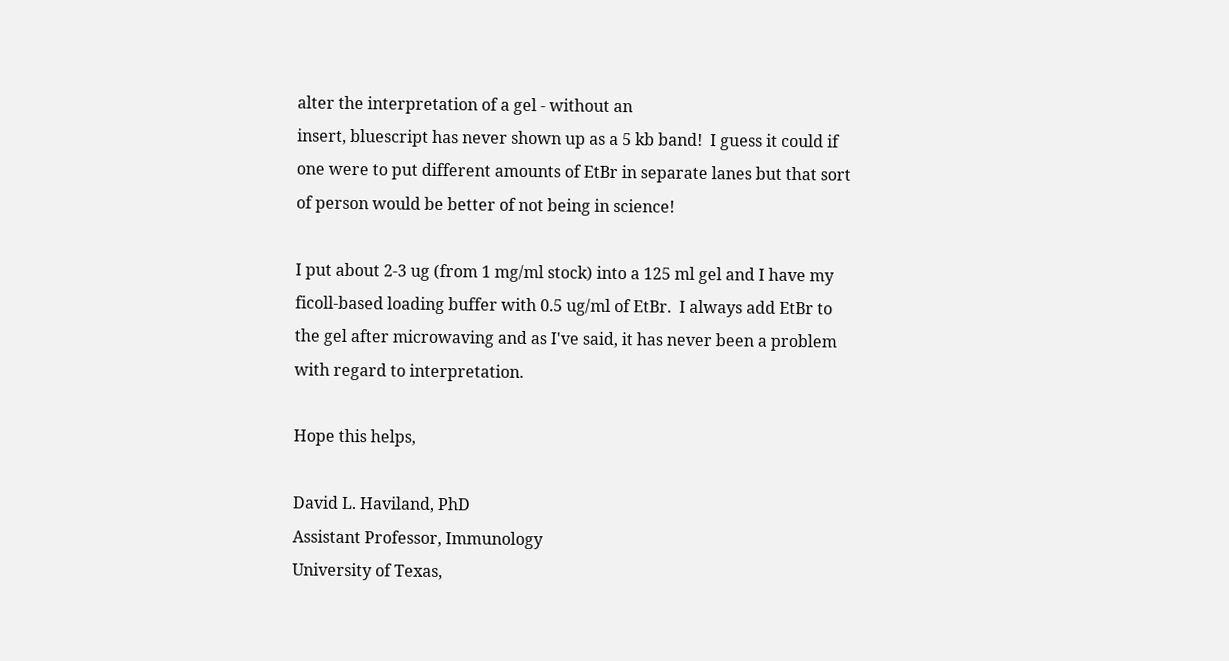alter the interpretation of a gel - without an
insert, bluescript has never shown up as a 5 kb band!  I guess it could if
one were to put different amounts of EtBr in separate lanes but that sort
of person would be better of not being in science!

I put about 2-3 ug (from 1 mg/ml stock) into a 125 ml gel and I have my
ficoll-based loading buffer with 0.5 ug/ml of EtBr.  I always add EtBr to
the gel after microwaving and as I've said, it has never been a problem
with regard to interpretation.

Hope this helps,

David L. Haviland, PhD
Assistant Professor, Immunology
University of Texas,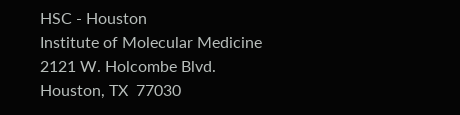HSC - Houston
Institute of Molecular Medicine
2121 W. Holcombe Blvd.
Houston, TX  77030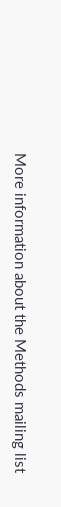More information about the Methods mailing list